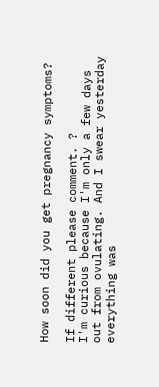How soon did you get pregnancy symptoms?

If different please comment. ?
I'm curious because I'm only a few days out from ovulating. And I swear yesterday everything was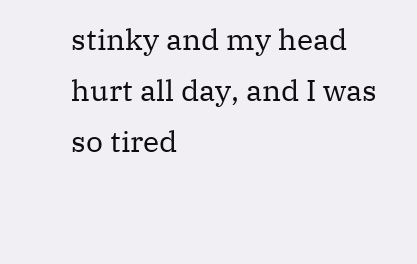stinky and my head hurt all day, and I was so tired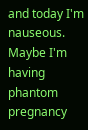and today I'm nauseous. Maybe I'm having phantom pregnancy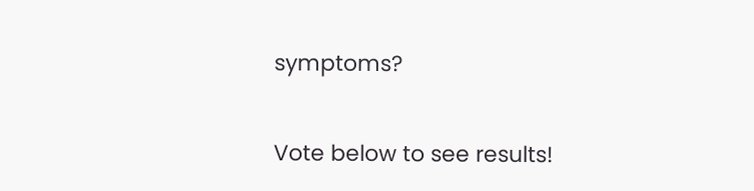symptoms?

Vote below to see results!